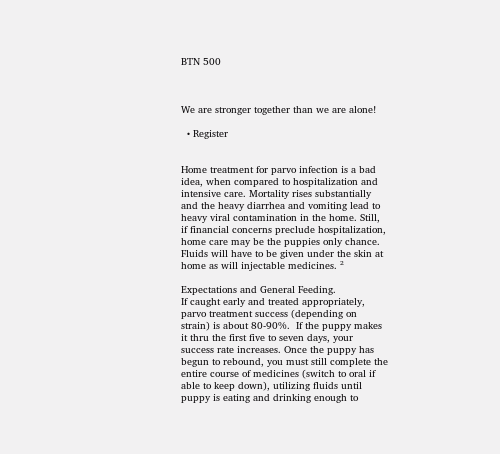BTN 500



We are stronger together than we are alone!

  • Register


Home treatment for parvo infection is a bad idea, when compared to hospitalization and intensive care. Mortality rises substantially and the heavy diarrhea and vomiting lead to heavy viral contamination in the home. Still, if financial concerns preclude hospitalization, home care may be the puppies only chance. Fluids will have to be given under the skin at home as will injectable medicines. ²

Expectations and General Feeding.
If caught early and treated appropriately, parvo treatment success (depending on strain) is about 80-90%.  If the puppy makes it thru the first five to seven days, your success rate increases. Once the puppy has begun to rebound, you must still complete the entire course of medicines (switch to oral if able to keep down), utilizing fluids until puppy is eating and drinking enough to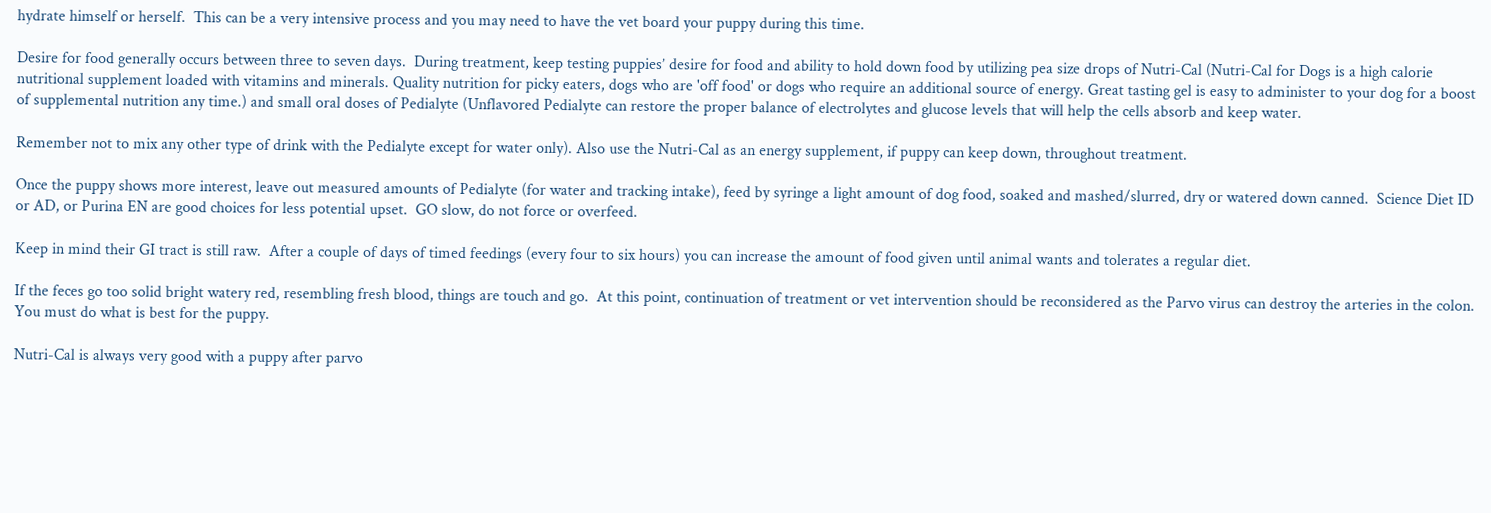hydrate himself or herself.  This can be a very intensive process and you may need to have the vet board your puppy during this time.

Desire for food generally occurs between three to seven days.  During treatment, keep testing puppies’ desire for food and ability to hold down food by utilizing pea size drops of Nutri-Cal (Nutri-Cal for Dogs is a high calorie nutritional supplement loaded with vitamins and minerals. Quality nutrition for picky eaters, dogs who are 'off food' or dogs who require an additional source of energy. Great tasting gel is easy to administer to your dog for a boost of supplemental nutrition any time.) and small oral doses of Pedialyte (Unflavored Pedialyte can restore the proper balance of electrolytes and glucose levels that will help the cells absorb and keep water.

Remember not to mix any other type of drink with the Pedialyte except for water only). Also use the Nutri-Cal as an energy supplement, if puppy can keep down, throughout treatment.

Once the puppy shows more interest, leave out measured amounts of Pedialyte (for water and tracking intake), feed by syringe a light amount of dog food, soaked and mashed/slurred, dry or watered down canned.  Science Diet ID or AD, or Purina EN are good choices for less potential upset.  GO slow, do not force or overfeed.

Keep in mind their GI tract is still raw.  After a couple of days of timed feedings (every four to six hours) you can increase the amount of food given until animal wants and tolerates a regular diet.

If the feces go too solid bright watery red, resembling fresh blood, things are touch and go.  At this point, continuation of treatment or vet intervention should be reconsidered as the Parvo virus can destroy the arteries in the colon. You must do what is best for the puppy.

Nutri-Cal is always very good with a puppy after parvo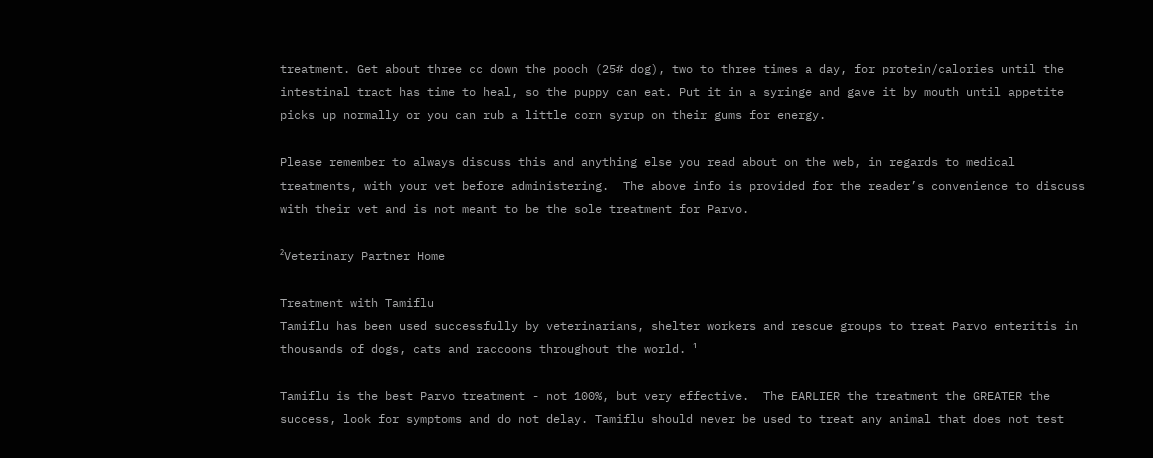treatment. Get about three cc down the pooch (25# dog), two to three times a day, for protein/calories until the intestinal tract has time to heal, so the puppy can eat. Put it in a syringe and gave it by mouth until appetite picks up normally or you can rub a little corn syrup on their gums for energy.

Please remember to always discuss this and anything else you read about on the web, in regards to medical treatments, with your vet before administering.  The above info is provided for the reader’s convenience to discuss with their vet and is not meant to be the sole treatment for Parvo.

²Veterinary Partner Home

Treatment with Tamiflu
Tamiflu has been used successfully by veterinarians, shelter workers and rescue groups to treat Parvo enteritis in thousands of dogs, cats and raccoons throughout the world. ¹

Tamiflu is the best Parvo treatment - not 100%, but very effective.  The EARLIER the treatment the GREATER the success, look for symptoms and do not delay. Tamiflu should never be used to treat any animal that does not test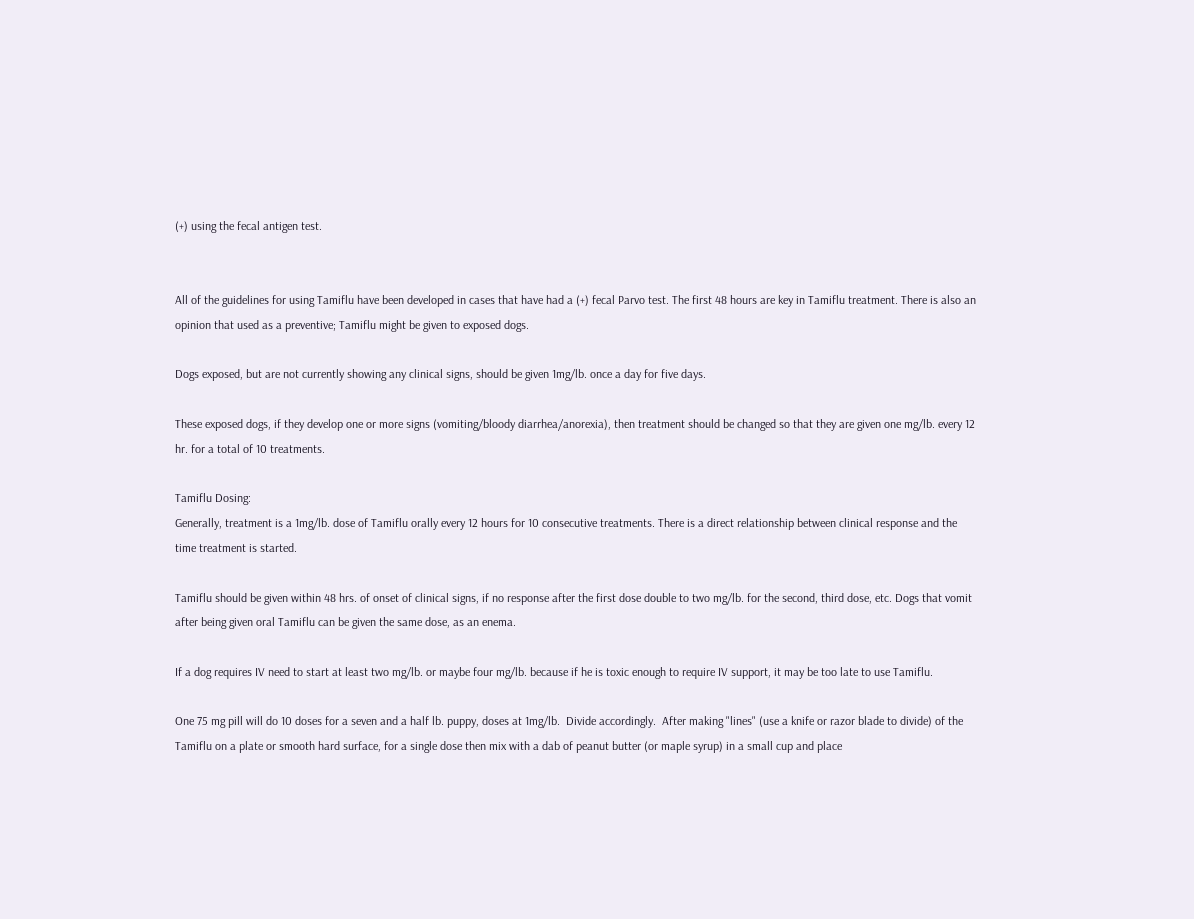(+) using the fecal antigen test.


All of the guidelines for using Tamiflu have been developed in cases that have had a (+) fecal Parvo test. The first 48 hours are key in Tamiflu treatment. There is also an opinion that used as a preventive; Tamiflu might be given to exposed dogs.

Dogs exposed, but are not currently showing any clinical signs, should be given 1mg/lb. once a day for five days.

These exposed dogs, if they develop one or more signs (vomiting/bloody diarrhea/anorexia), then treatment should be changed so that they are given one mg/lb. every 12 hr. for a total of 10 treatments.

Tamiflu Dosing:
Generally, treatment is a 1mg/lb. dose of Tamiflu orally every 12 hours for 10 consecutive treatments. There is a direct relationship between clinical response and the time treatment is started.

Tamiflu should be given within 48 hrs. of onset of clinical signs, if no response after the first dose double to two mg/lb. for the second, third dose, etc. Dogs that vomit after being given oral Tamiflu can be given the same dose, as an enema.

If a dog requires IV need to start at least two mg/lb. or maybe four mg/lb. because if he is toxic enough to require IV support, it may be too late to use Tamiflu.

One 75 mg pill will do 10 doses for a seven and a half lb. puppy, doses at 1mg/lb.  Divide accordingly.  After making "lines" (use a knife or razor blade to divide) of the Tamiflu on a plate or smooth hard surface, for a single dose then mix with a dab of peanut butter (or maple syrup) in a small cup and place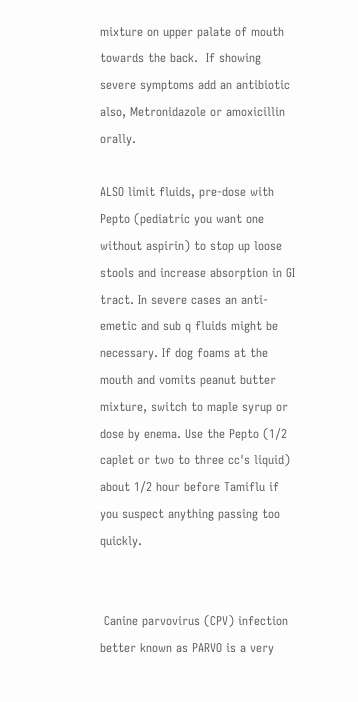mixture on upper palate of mouth towards the back.  If showing severe symptoms add an antibiotic also, Metronidazole or amoxicillin orally.

ALSO limit fluids, pre-dose with Pepto (pediatric you want one without aspirin) to stop up loose stools and increase absorption in GI tract. In severe cases an anti-emetic and sub q fluids might be necessary. If dog foams at the mouth and vomits peanut butter mixture, switch to maple syrup or dose by enema. Use the Pepto (1/2 caplet or two to three cc's liquid) about 1/2 hour before Tamiflu if you suspect anything passing too quickly.


 Canine parvovirus (CPV) infection better known as PARVO is a very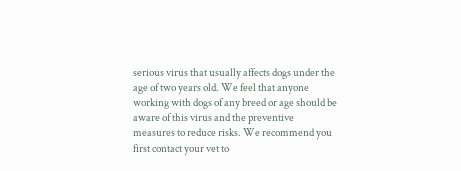serious virus that usually affects dogs under the age of two years old. We feel that anyone working with dogs of any breed or age should be aware of this virus and the preventive measures to reduce risks. We recommend you first contact your vet to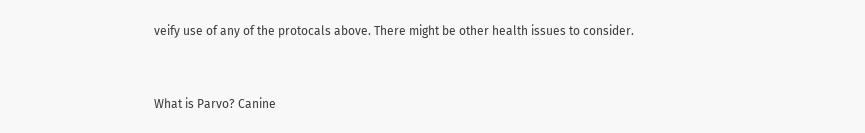veify use of any of the protocals above. There might be other health issues to consider.


What is Parvo? Canine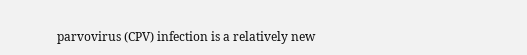parvovirus (CPV) infection is a relatively new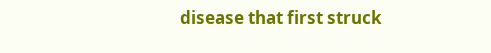disease that first struck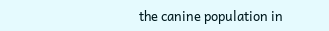the canine population in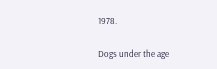1978.

Dogs under the age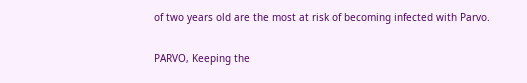of two years old are the most at risk of becoming infected with Parvo.

PARVO, Keeping the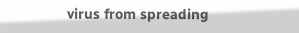virus from spreading